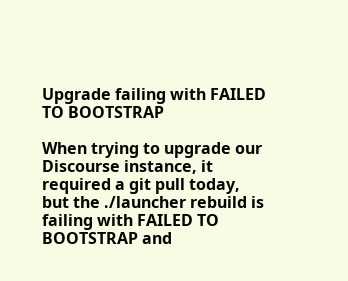Upgrade failing with FAILED TO BOOTSTRAP

When trying to upgrade our Discourse instance, it required a git pull today, but the ./launcher rebuild is failing with FAILED TO BOOTSTRAP and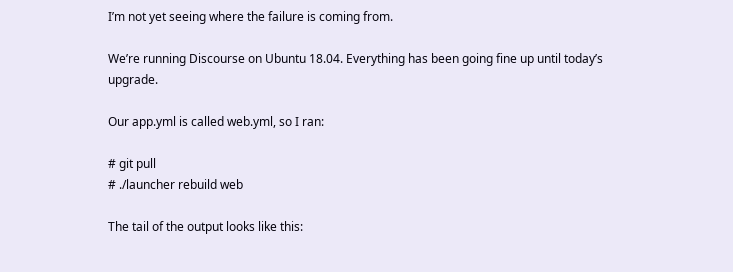I’m not yet seeing where the failure is coming from.

We’re running Discourse on Ubuntu 18.04. Everything has been going fine up until today’s upgrade.

Our app.yml is called web.yml, so I ran:

# git pull
# ./launcher rebuild web

The tail of the output looks like this: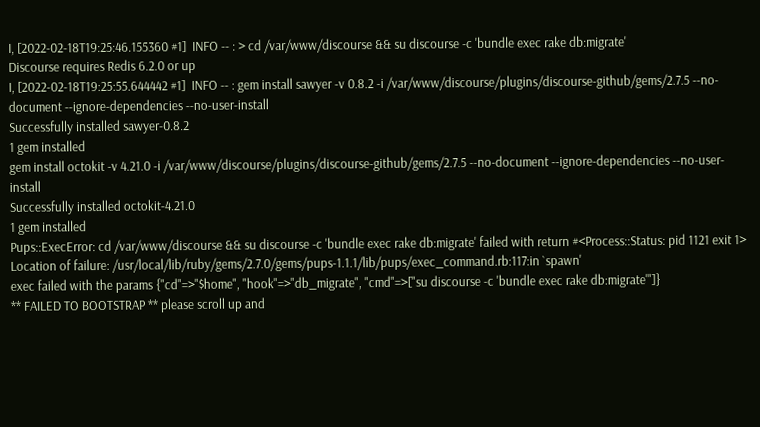I, [2022-02-18T19:25:46.155360 #1]  INFO -- : > cd /var/www/discourse && su discourse -c 'bundle exec rake db:migrate'
Discourse requires Redis 6.2.0 or up
I, [2022-02-18T19:25:55.644442 #1]  INFO -- : gem install sawyer -v 0.8.2 -i /var/www/discourse/plugins/discourse-github/gems/2.7.5 --no-document --ignore-dependencies --no-user-install
Successfully installed sawyer-0.8.2
1 gem installed
gem install octokit -v 4.21.0 -i /var/www/discourse/plugins/discourse-github/gems/2.7.5 --no-document --ignore-dependencies --no-user-install
Successfully installed octokit-4.21.0
1 gem installed
Pups::ExecError: cd /var/www/discourse && su discourse -c 'bundle exec rake db:migrate' failed with return #<Process::Status: pid 1121 exit 1>
Location of failure: /usr/local/lib/ruby/gems/2.7.0/gems/pups-1.1.1/lib/pups/exec_command.rb:117:in `spawn'
exec failed with the params {"cd"=>"$home", "hook"=>"db_migrate", "cmd"=>["su discourse -c 'bundle exec rake db:migrate'"]}
** FAILED TO BOOTSTRAP ** please scroll up and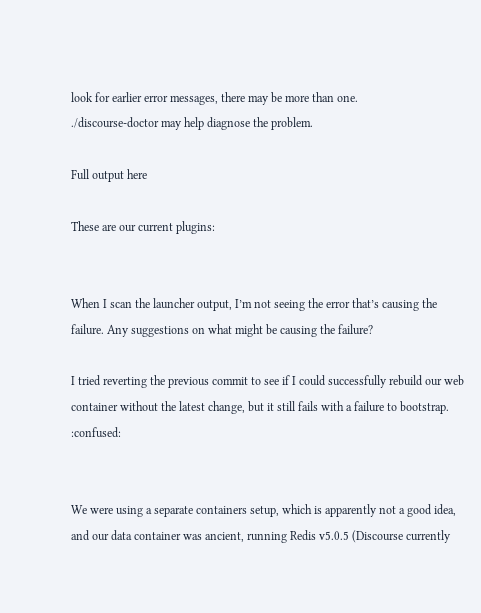look for earlier error messages, there may be more than one.
./discourse-doctor may help diagnose the problem.

Full output here

These are our current plugins:


When I scan the launcher output, I’m not seeing the error that’s causing the failure. Any suggestions on what might be causing the failure?

I tried reverting the previous commit to see if I could successfully rebuild our web container without the latest change, but it still fails with a failure to bootstrap. :confused:


We were using a separate containers setup, which is apparently not a good idea, and our data container was ancient, running Redis v5.0.5 (Discourse currently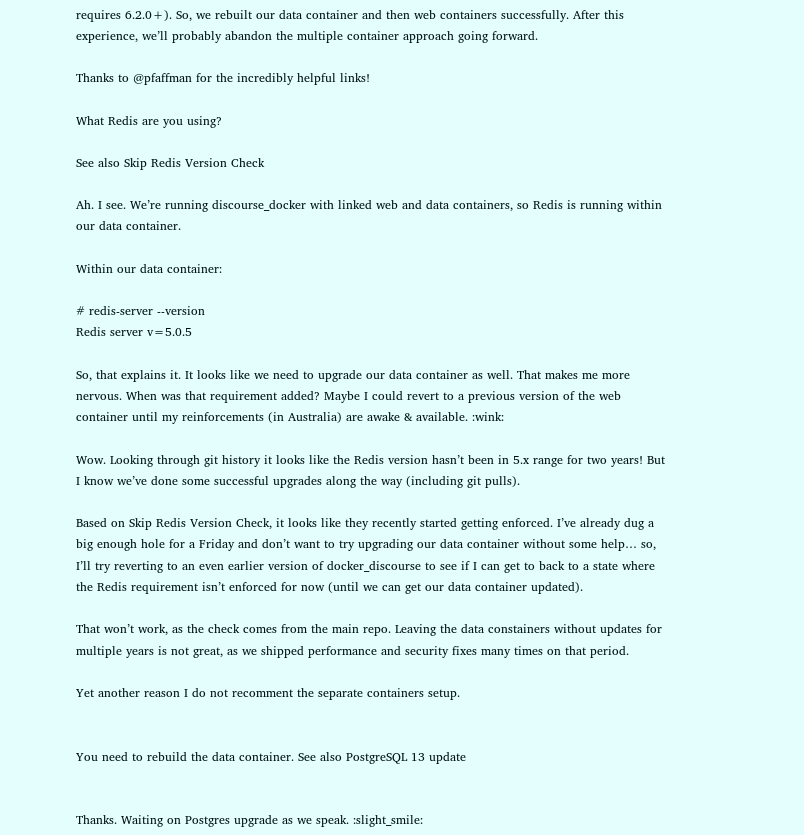requires 6.2.0+). So, we rebuilt our data container and then web containers successfully. After this experience, we’ll probably abandon the multiple container approach going forward.

Thanks to @pfaffman for the incredibly helpful links!

What Redis are you using?

See also Skip Redis Version Check

Ah. I see. We’re running discourse_docker with linked web and data containers, so Redis is running within our data container.

Within our data container:

# redis-server --version
Redis server v=5.0.5

So, that explains it. It looks like we need to upgrade our data container as well. That makes me more nervous. When was that requirement added? Maybe I could revert to a previous version of the web container until my reinforcements (in Australia) are awake & available. :wink:

Wow. Looking through git history it looks like the Redis version hasn’t been in 5.x range for two years! But I know we’ve done some successful upgrades along the way (including git pulls).

Based on Skip Redis Version Check, it looks like they recently started getting enforced. I’ve already dug a big enough hole for a Friday and don’t want to try upgrading our data container without some help… so, I’ll try reverting to an even earlier version of docker_discourse to see if I can get to back to a state where the Redis requirement isn’t enforced for now (until we can get our data container updated).

That won’t work, as the check comes from the main repo. Leaving the data constainers without updates for multiple years is not great, as we shipped performance and security fixes many times on that period.

Yet another reason I do not recomment the separate containers setup.


You need to rebuild the data container. See also PostgreSQL 13 update


Thanks. Waiting on Postgres upgrade as we speak. :slight_smile: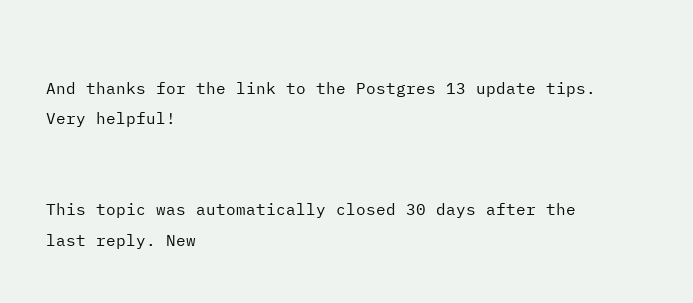And thanks for the link to the Postgres 13 update tips. Very helpful!


This topic was automatically closed 30 days after the last reply. New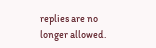replies are no longer allowed.